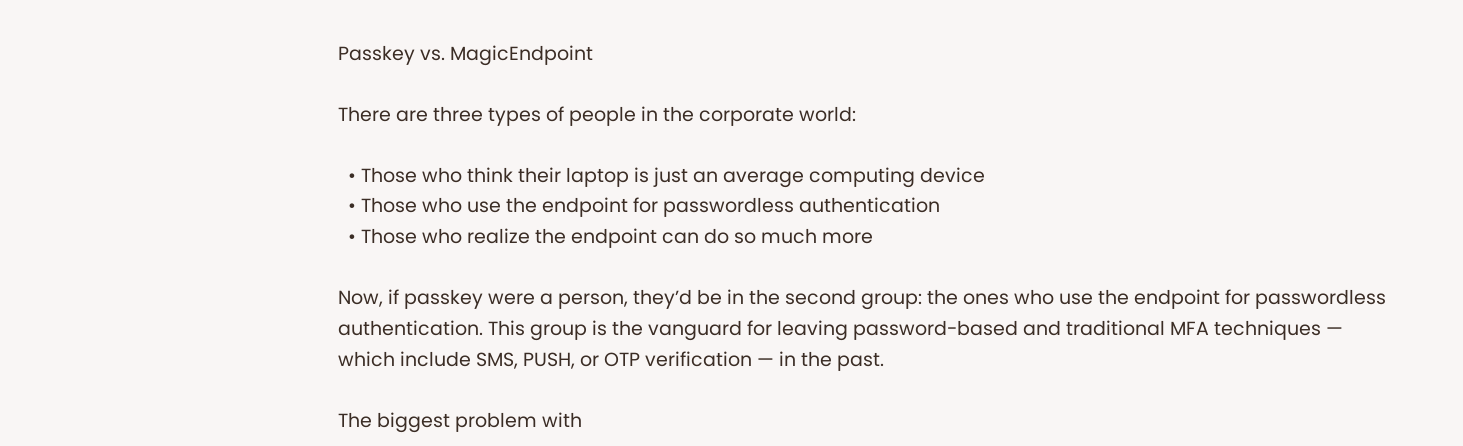Passkey vs. MagicEndpoint

There are three types of people in the corporate world:

  • Those who think their laptop is just an average computing device
  • Those who use the endpoint for passwordless authentication
  • Those who realize the endpoint can do so much more

Now, if passkey were a person, they’d be in the second group: the ones who use the endpoint for passwordless authentication. This group is the vanguard for leaving password-based and traditional MFA techniques — which include SMS, PUSH, or OTP verification — in the past.

The biggest problem with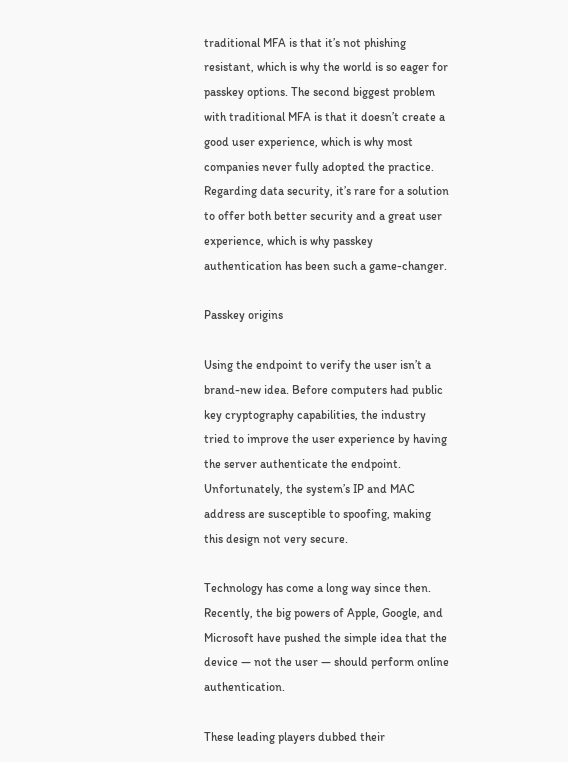traditional MFA is that it’s not phishing resistant, which is why the world is so eager for passkey options. The second biggest problem with traditional MFA is that it doesn’t create a good user experience, which is why most companies never fully adopted the practice. Regarding data security, it’s rare for a solution to offer both better security and a great user experience, which is why passkey authentication has been such a game-changer.

Passkey origins

Using the endpoint to verify the user isn’t a brand-new idea. Before computers had public key cryptography capabilities, the industry tried to improve the user experience by having the server authenticate the endpoint. Unfortunately, the system’s IP and MAC address are susceptible to spoofing, making this design not very secure.

Technology has come a long way since then. Recently, the big powers of Apple, Google, and Microsoft have pushed the simple idea that the device — not the user — should perform online authentication.

These leading players dubbed their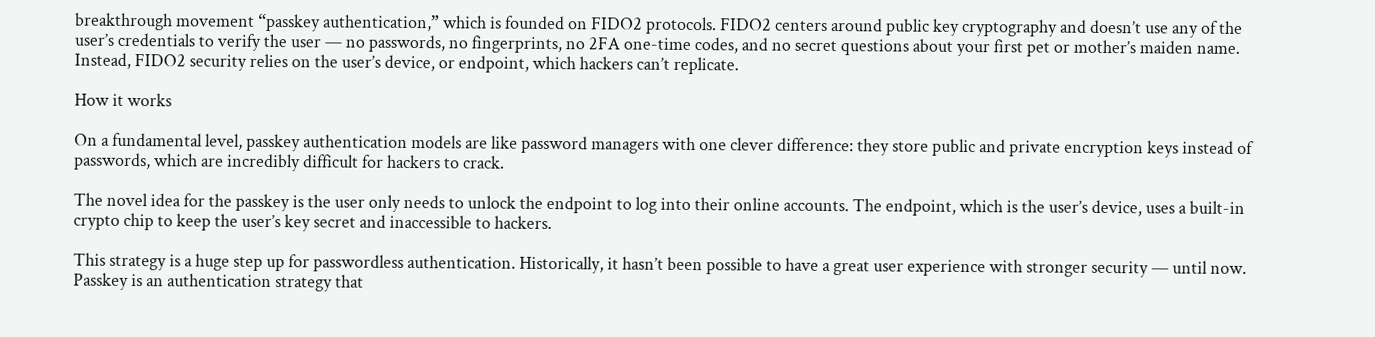breakthrough movement “passkey authentication,” which is founded on FIDO2 protocols. FIDO2 centers around public key cryptography and doesn’t use any of the user’s credentials to verify the user — no passwords, no fingerprints, no 2FA one-time codes, and no secret questions about your first pet or mother’s maiden name. Instead, FIDO2 security relies on the user’s device, or endpoint, which hackers can’t replicate.

How it works

On a fundamental level, passkey authentication models are like password managers with one clever difference: they store public and private encryption keys instead of passwords, which are incredibly difficult for hackers to crack.

The novel idea for the passkey is the user only needs to unlock the endpoint to log into their online accounts. The endpoint, which is the user’s device, uses a built-in crypto chip to keep the user’s key secret and inaccessible to hackers.

This strategy is a huge step up for passwordless authentication. Historically, it hasn’t been possible to have a great user experience with stronger security — until now. Passkey is an authentication strategy that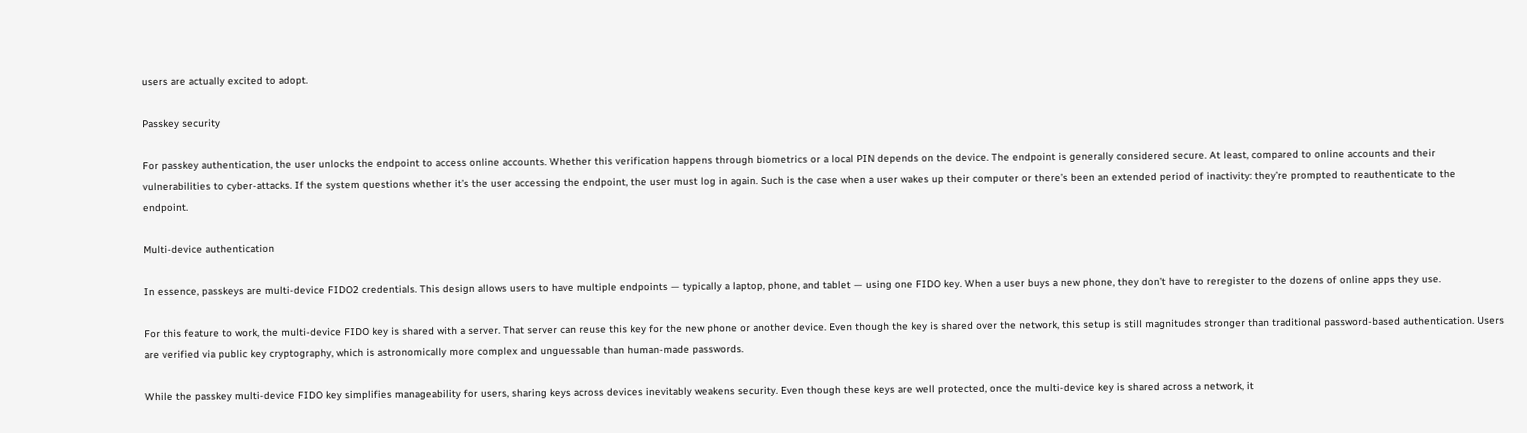users are actually excited to adopt.

Passkey security

For passkey authentication, the user unlocks the endpoint to access online accounts. Whether this verification happens through biometrics or a local PIN depends on the device. The endpoint is generally considered secure. At least, compared to online accounts and their vulnerabilities to cyber-attacks. If the system questions whether it’s the user accessing the endpoint, the user must log in again. Such is the case when a user wakes up their computer or there’s been an extended period of inactivity: they’re prompted to reauthenticate to the endpoint.

Multi-device authentication

In essence, passkeys are multi-device FIDO2 credentials. This design allows users to have multiple endpoints — typically a laptop, phone, and tablet — using one FIDO key. When a user buys a new phone, they don’t have to reregister to the dozens of online apps they use.

For this feature to work, the multi-device FIDO key is shared with a server. That server can reuse this key for the new phone or another device. Even though the key is shared over the network, this setup is still magnitudes stronger than traditional password-based authentication. Users are verified via public key cryptography, which is astronomically more complex and unguessable than human-made passwords.

While the passkey multi-device FIDO key simplifies manageability for users, sharing keys across devices inevitably weakens security. Even though these keys are well protected, once the multi-device key is shared across a network, it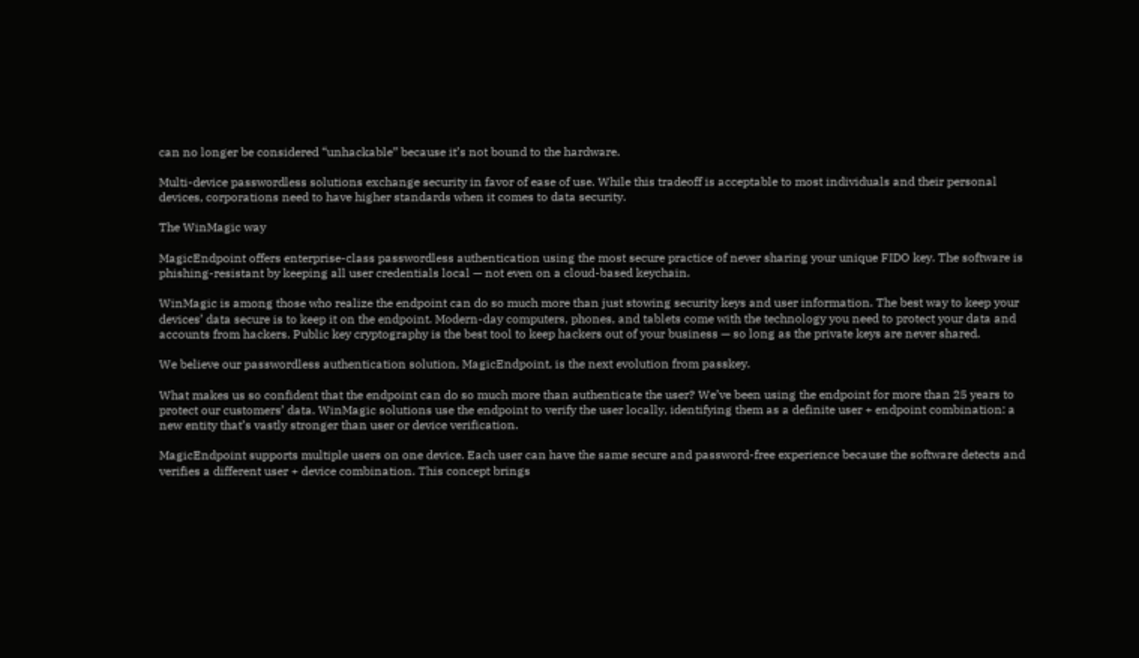can no longer be considered “unhackable” because it’s not bound to the hardware.

Multi-device passwordless solutions exchange security in favor of ease of use. While this tradeoff is acceptable to most individuals and their personal devices, corporations need to have higher standards when it comes to data security.

The WinMagic way

MagicEndpoint offers enterprise-class passwordless authentication using the most secure practice of never sharing your unique FIDO key. The software is phishing-resistant by keeping all user credentials local — not even on a cloud-based keychain.

WinMagic is among those who realize the endpoint can do so much more than just stowing security keys and user information. The best way to keep your devices’ data secure is to keep it on the endpoint. Modern-day computers, phones, and tablets come with the technology you need to protect your data and accounts from hackers. Public key cryptography is the best tool to keep hackers out of your business — so long as the private keys are never shared.

We believe our passwordless authentication solution, MagicEndpoint, is the next evolution from passkey.

What makes us so confident that the endpoint can do so much more than authenticate the user? We’ve been using the endpoint for more than 25 years to protect our customers’ data. WinMagic solutions use the endpoint to verify the user locally, identifying them as a definite user + endpoint combination: a new entity that’s vastly stronger than user or device verification.

MagicEndpoint supports multiple users on one device. Each user can have the same secure and password-free experience because the software detects and verifies a different user + device combination. This concept brings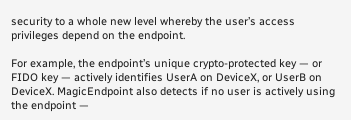security to a whole new level whereby the user’s access privileges depend on the endpoint.

For example, the endpoint’s unique crypto-protected key — or FIDO key — actively identifies UserA on DeviceX, or UserB on DeviceX. MagicEndpoint also detects if no user is actively using the endpoint —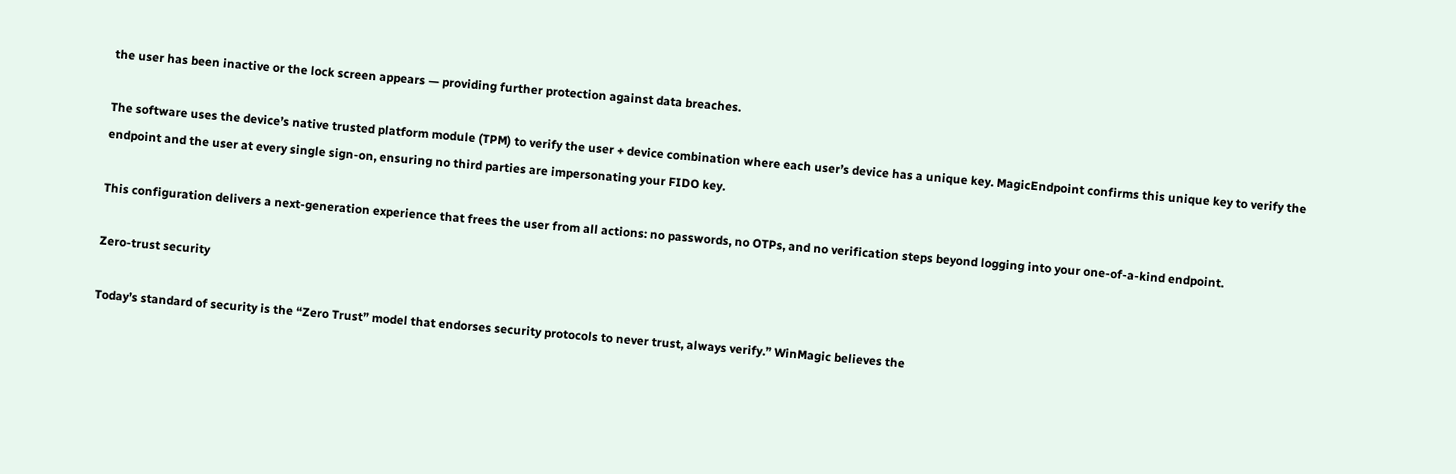the user has been inactive or the lock screen appears — providing further protection against data breaches.

The software uses the device’s native trusted platform module (TPM) to verify the user + device combination where each user’s device has a unique key. MagicEndpoint confirms this unique key to verify the endpoint and the user at every single sign-on, ensuring no third parties are impersonating your FIDO key.

This configuration delivers a next-generation experience that frees the user from all actions: no passwords, no OTPs, and no verification steps beyond logging into your one-of-a-kind endpoint.

Zero-trust security

Today’s standard of security is the “Zero Trust” model that endorses security protocols to never trust, always verify.” WinMagic believes the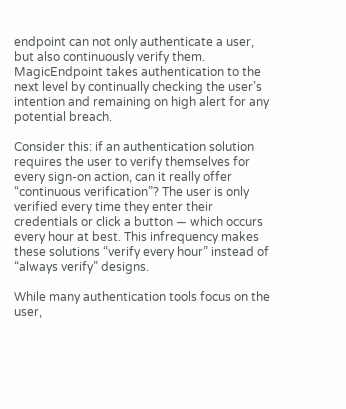endpoint can not only authenticate a user, but also continuously verify them. MagicEndpoint takes authentication to the next level by continually checking the user’s intention and remaining on high alert for any potential breach.

Consider this: if an authentication solution requires the user to verify themselves for every sign-on action, can it really offer “continuous verification”? The user is only verified every time they enter their credentials or click a button — which occurs every hour at best. This infrequency makes these solutions “verify every hour” instead of “always verify” designs.

While many authentication tools focus on the user,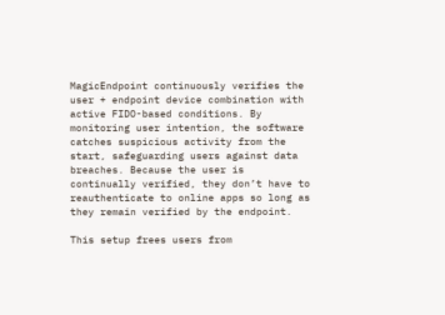MagicEndpoint continuously verifies the user + endpoint device combination with active FIDO-based conditions. By monitoring user intention, the software catches suspicious activity from the start, safeguarding users against data breaches. Because the user is continually verified, they don’t have to reauthenticate to online apps so long as they remain verified by the endpoint.

This setup frees users from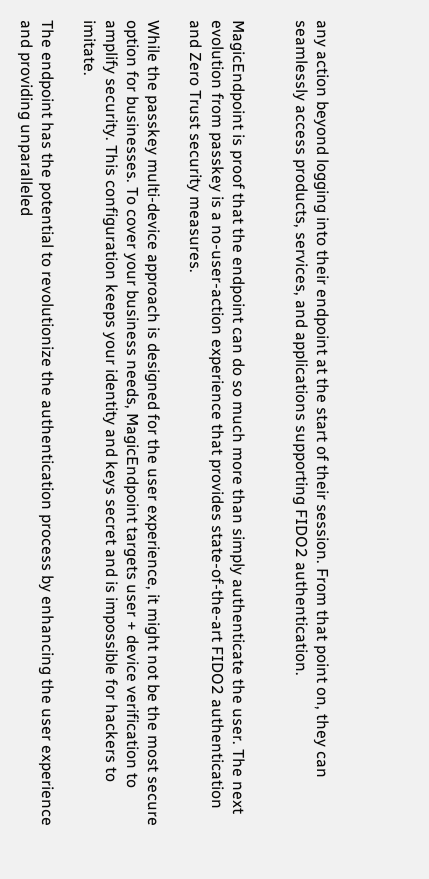any action beyond logging into their endpoint at the start of their session. From that point on, they can seamlessly access products, services, and applications supporting FIDO2 authentication.


MagicEndpoint is proof that the endpoint can do so much more than simply authenticate the user. The next evolution from passkey is a no-user-action experience that provides state-of-the-art FIDO2 authentication and Zero Trust security measures.

While the passkey multi-device approach is designed for the user experience, it might not be the most secure option for businesses. To cover your business needs, MagicEndpoint targets user + device verification to amplify security. This configuration keeps your identity and keys secret and is impossible for hackers to imitate.

The endpoint has the potential to revolutionize the authentication process by enhancing the user experience and providing unparalleled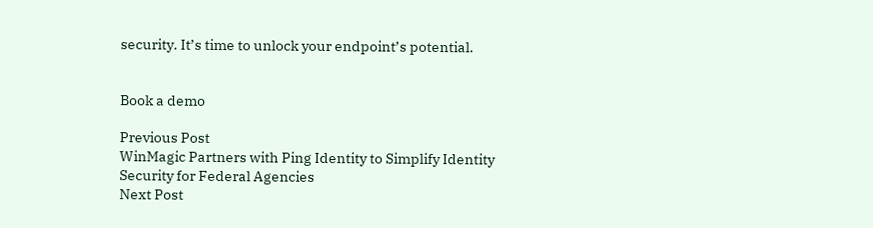security. It’s time to unlock your endpoint’s potential.


Book a demo

Previous Post
WinMagic Partners with Ping Identity to Simplify Identity Security for Federal Agencies
Next Post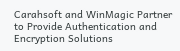Carahsoft and WinMagic Partner to Provide Authentication and Encryption Solutions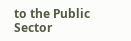to the Public Sector